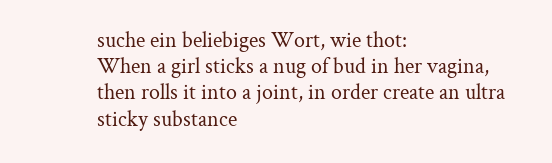suche ein beliebiges Wort, wie thot:
When a girl sticks a nug of bud in her vagina, then rolls it into a joint, in order create an ultra sticky substance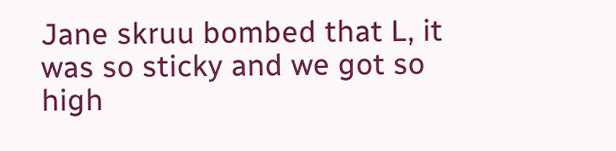Jane skruu bombed that L, it was so sticky and we got so high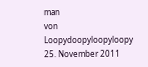man
von Loopydoopyloopyloopy 25. November 2011